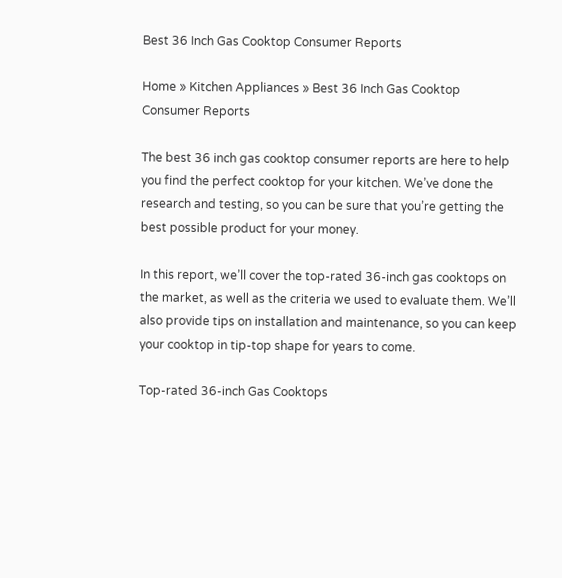Best 36 Inch Gas Cooktop Consumer Reports

Home » Kitchen Appliances » Best 36 Inch Gas Cooktop Consumer Reports

The best 36 inch gas cooktop consumer reports are here to help you find the perfect cooktop for your kitchen. We’ve done the research and testing, so you can be sure that you’re getting the best possible product for your money.

In this report, we’ll cover the top-rated 36-inch gas cooktops on the market, as well as the criteria we used to evaluate them. We’ll also provide tips on installation and maintenance, so you can keep your cooktop in tip-top shape for years to come.

Top-rated 36-inch Gas Cooktops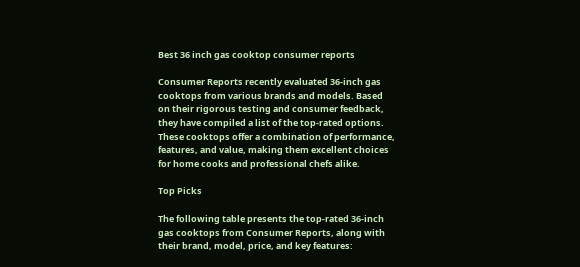Best 36 inch gas cooktop consumer reports

Consumer Reports recently evaluated 36-inch gas cooktops from various brands and models. Based on their rigorous testing and consumer feedback, they have compiled a list of the top-rated options. These cooktops offer a combination of performance, features, and value, making them excellent choices for home cooks and professional chefs alike.

Top Picks

The following table presents the top-rated 36-inch gas cooktops from Consumer Reports, along with their brand, model, price, and key features: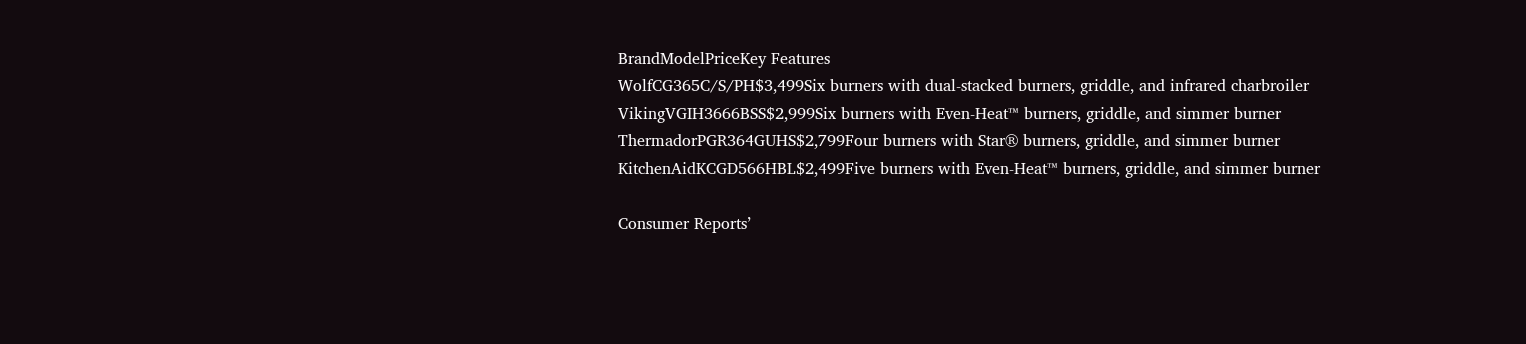BrandModelPriceKey Features
WolfCG365C/S/PH$3,499Six burners with dual-stacked burners, griddle, and infrared charbroiler
VikingVGIH3666BSS$2,999Six burners with Even-Heat™ burners, griddle, and simmer burner
ThermadorPGR364GUHS$2,799Four burners with Star® burners, griddle, and simmer burner
KitchenAidKCGD566HBL$2,499Five burners with Even-Heat™ burners, griddle, and simmer burner

Consumer Reports’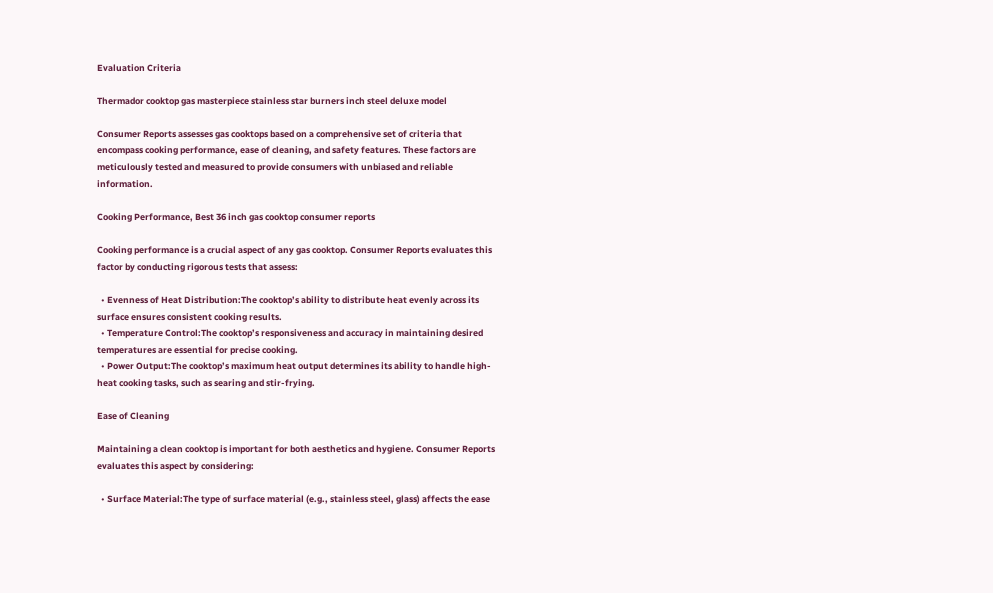Evaluation Criteria

Thermador cooktop gas masterpiece stainless star burners inch steel deluxe model

Consumer Reports assesses gas cooktops based on a comprehensive set of criteria that encompass cooking performance, ease of cleaning, and safety features. These factors are meticulously tested and measured to provide consumers with unbiased and reliable information.

Cooking Performance, Best 36 inch gas cooktop consumer reports

Cooking performance is a crucial aspect of any gas cooktop. Consumer Reports evaluates this factor by conducting rigorous tests that assess:

  • Evenness of Heat Distribution:The cooktop’s ability to distribute heat evenly across its surface ensures consistent cooking results.
  • Temperature Control:The cooktop’s responsiveness and accuracy in maintaining desired temperatures are essential for precise cooking.
  • Power Output:The cooktop’s maximum heat output determines its ability to handle high-heat cooking tasks, such as searing and stir-frying.

Ease of Cleaning

Maintaining a clean cooktop is important for both aesthetics and hygiene. Consumer Reports evaluates this aspect by considering:

  • Surface Material:The type of surface material (e.g., stainless steel, glass) affects the ease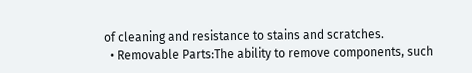of cleaning and resistance to stains and scratches.
  • Removable Parts:The ability to remove components, such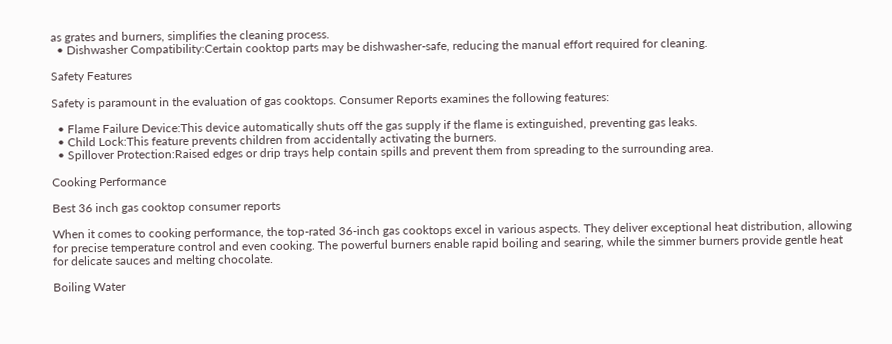as grates and burners, simplifies the cleaning process.
  • Dishwasher Compatibility:Certain cooktop parts may be dishwasher-safe, reducing the manual effort required for cleaning.

Safety Features

Safety is paramount in the evaluation of gas cooktops. Consumer Reports examines the following features:

  • Flame Failure Device:This device automatically shuts off the gas supply if the flame is extinguished, preventing gas leaks.
  • Child Lock:This feature prevents children from accidentally activating the burners.
  • Spillover Protection:Raised edges or drip trays help contain spills and prevent them from spreading to the surrounding area.

Cooking Performance

Best 36 inch gas cooktop consumer reports

When it comes to cooking performance, the top-rated 36-inch gas cooktops excel in various aspects. They deliver exceptional heat distribution, allowing for precise temperature control and even cooking. The powerful burners enable rapid boiling and searing, while the simmer burners provide gentle heat for delicate sauces and melting chocolate.

Boiling Water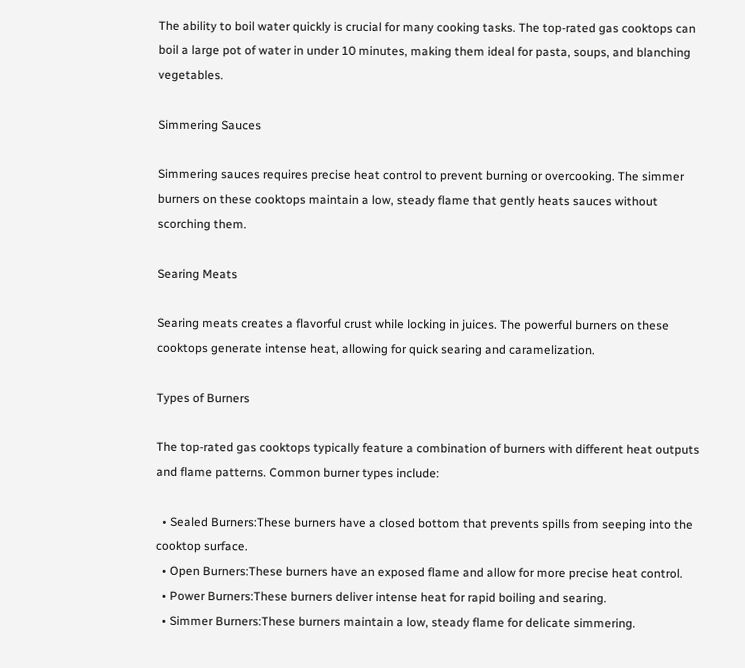The ability to boil water quickly is crucial for many cooking tasks. The top-rated gas cooktops can boil a large pot of water in under 10 minutes, making them ideal for pasta, soups, and blanching vegetables.

Simmering Sauces

Simmering sauces requires precise heat control to prevent burning or overcooking. The simmer burners on these cooktops maintain a low, steady flame that gently heats sauces without scorching them.

Searing Meats

Searing meats creates a flavorful crust while locking in juices. The powerful burners on these cooktops generate intense heat, allowing for quick searing and caramelization.

Types of Burners

The top-rated gas cooktops typically feature a combination of burners with different heat outputs and flame patterns. Common burner types include:

  • Sealed Burners:These burners have a closed bottom that prevents spills from seeping into the cooktop surface.
  • Open Burners:These burners have an exposed flame and allow for more precise heat control.
  • Power Burners:These burners deliver intense heat for rapid boiling and searing.
  • Simmer Burners:These burners maintain a low, steady flame for delicate simmering.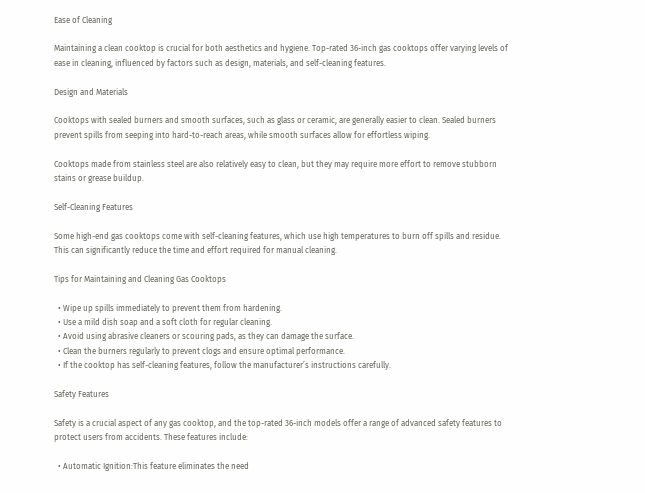Ease of Cleaning

Maintaining a clean cooktop is crucial for both aesthetics and hygiene. Top-rated 36-inch gas cooktops offer varying levels of ease in cleaning, influenced by factors such as design, materials, and self-cleaning features.

Design and Materials

Cooktops with sealed burners and smooth surfaces, such as glass or ceramic, are generally easier to clean. Sealed burners prevent spills from seeping into hard-to-reach areas, while smooth surfaces allow for effortless wiping.

Cooktops made from stainless steel are also relatively easy to clean, but they may require more effort to remove stubborn stains or grease buildup.

Self-Cleaning Features

Some high-end gas cooktops come with self-cleaning features, which use high temperatures to burn off spills and residue. This can significantly reduce the time and effort required for manual cleaning.

Tips for Maintaining and Cleaning Gas Cooktops

  • Wipe up spills immediately to prevent them from hardening.
  • Use a mild dish soap and a soft cloth for regular cleaning.
  • Avoid using abrasive cleaners or scouring pads, as they can damage the surface.
  • Clean the burners regularly to prevent clogs and ensure optimal performance.
  • If the cooktop has self-cleaning features, follow the manufacturer’s instructions carefully.

Safety Features

Safety is a crucial aspect of any gas cooktop, and the top-rated 36-inch models offer a range of advanced safety features to protect users from accidents. These features include:

  • Automatic Ignition:This feature eliminates the need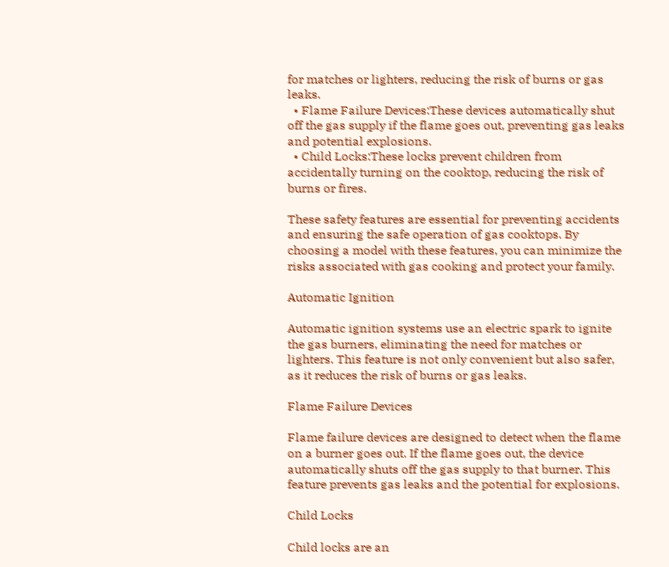for matches or lighters, reducing the risk of burns or gas leaks.
  • Flame Failure Devices:These devices automatically shut off the gas supply if the flame goes out, preventing gas leaks and potential explosions.
  • Child Locks:These locks prevent children from accidentally turning on the cooktop, reducing the risk of burns or fires.

These safety features are essential for preventing accidents and ensuring the safe operation of gas cooktops. By choosing a model with these features, you can minimize the risks associated with gas cooking and protect your family.

Automatic Ignition

Automatic ignition systems use an electric spark to ignite the gas burners, eliminating the need for matches or lighters. This feature is not only convenient but also safer, as it reduces the risk of burns or gas leaks.

Flame Failure Devices

Flame failure devices are designed to detect when the flame on a burner goes out. If the flame goes out, the device automatically shuts off the gas supply to that burner. This feature prevents gas leaks and the potential for explosions.

Child Locks

Child locks are an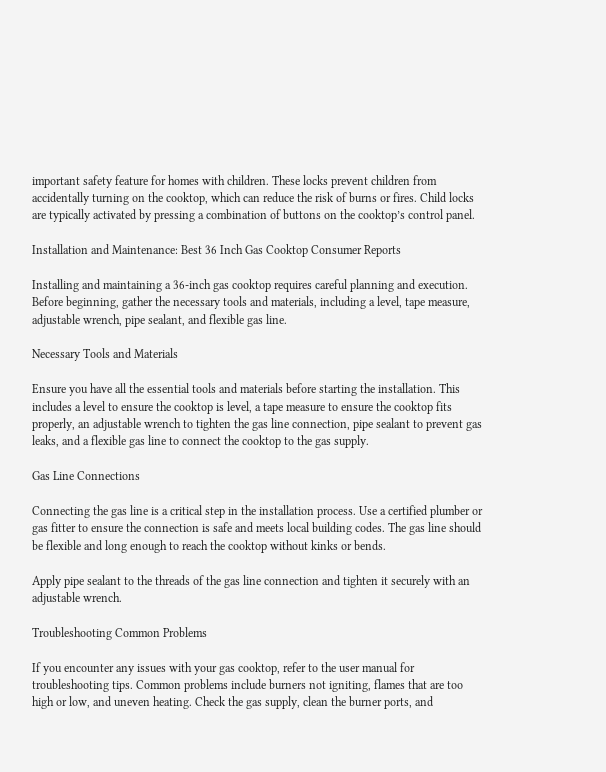important safety feature for homes with children. These locks prevent children from accidentally turning on the cooktop, which can reduce the risk of burns or fires. Child locks are typically activated by pressing a combination of buttons on the cooktop’s control panel.

Installation and Maintenance: Best 36 Inch Gas Cooktop Consumer Reports

Installing and maintaining a 36-inch gas cooktop requires careful planning and execution. Before beginning, gather the necessary tools and materials, including a level, tape measure, adjustable wrench, pipe sealant, and flexible gas line.

Necessary Tools and Materials

Ensure you have all the essential tools and materials before starting the installation. This includes a level to ensure the cooktop is level, a tape measure to ensure the cooktop fits properly, an adjustable wrench to tighten the gas line connection, pipe sealant to prevent gas leaks, and a flexible gas line to connect the cooktop to the gas supply.

Gas Line Connections

Connecting the gas line is a critical step in the installation process. Use a certified plumber or gas fitter to ensure the connection is safe and meets local building codes. The gas line should be flexible and long enough to reach the cooktop without kinks or bends.

Apply pipe sealant to the threads of the gas line connection and tighten it securely with an adjustable wrench.

Troubleshooting Common Problems

If you encounter any issues with your gas cooktop, refer to the user manual for troubleshooting tips. Common problems include burners not igniting, flames that are too high or low, and uneven heating. Check the gas supply, clean the burner ports, and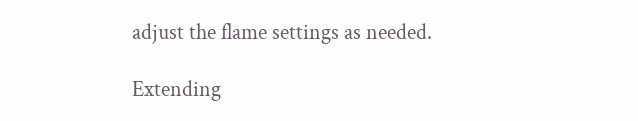adjust the flame settings as needed.

Extending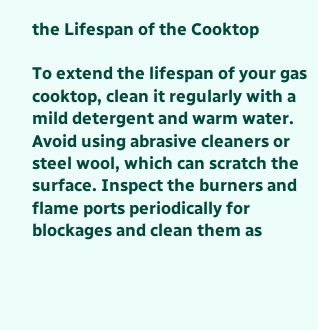the Lifespan of the Cooktop

To extend the lifespan of your gas cooktop, clean it regularly with a mild detergent and warm water. Avoid using abrasive cleaners or steel wool, which can scratch the surface. Inspect the burners and flame ports periodically for blockages and clean them as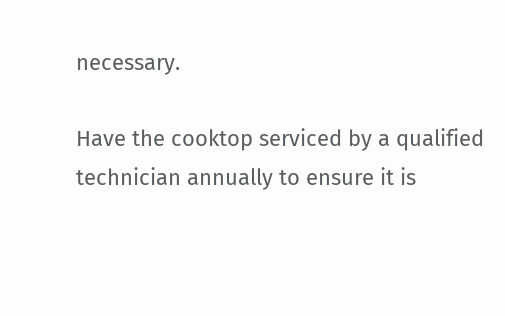necessary.

Have the cooktop serviced by a qualified technician annually to ensure it is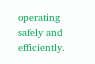operating safely and efficiently.